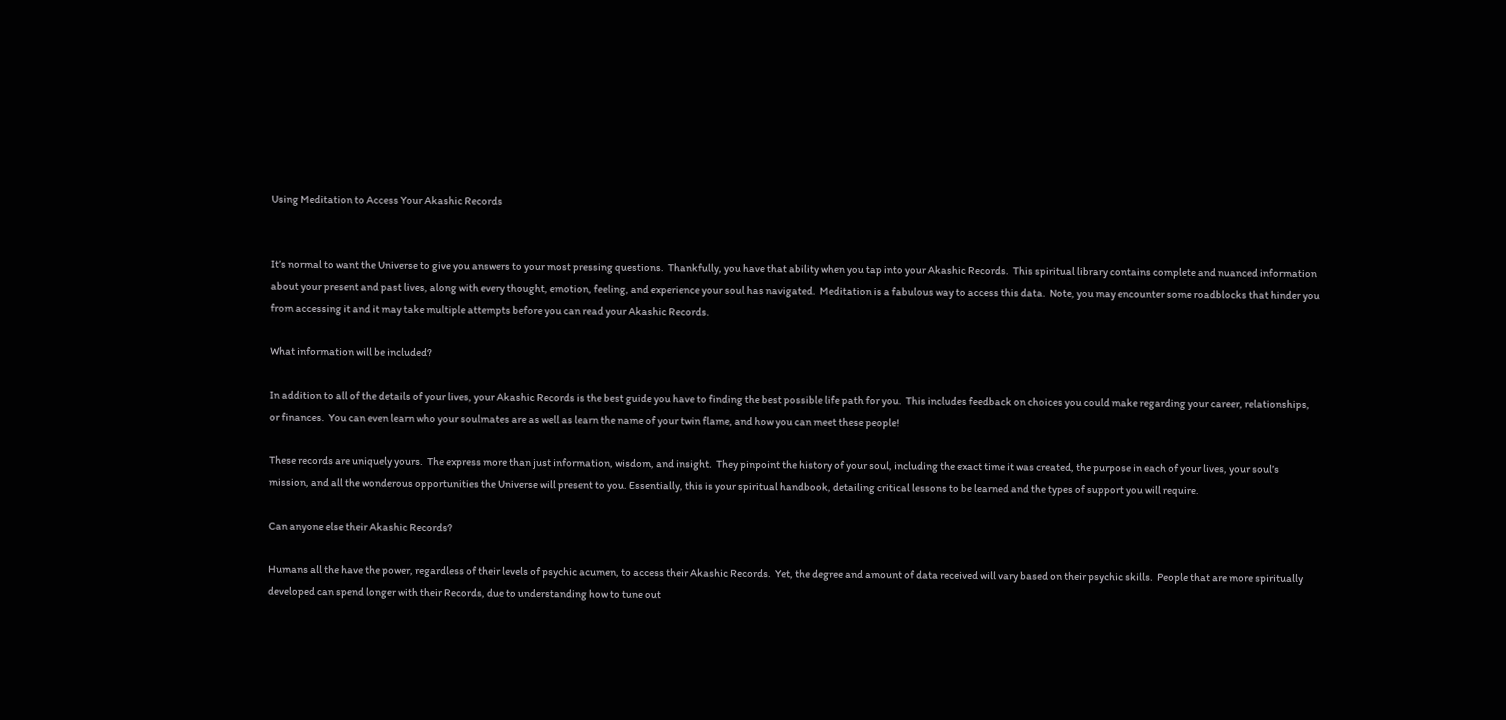Using Meditation to Access Your Akashic Records


It’s normal to want the Universe to give you answers to your most pressing questions.  Thankfully, you have that ability when you tap into your Akashic Records.  This spiritual library contains complete and nuanced information about your present and past lives, along with every thought, emotion, feeling, and experience your soul has navigated.  Meditation is a fabulous way to access this data.  Note, you may encounter some roadblocks that hinder you from accessing it and it may take multiple attempts before you can read your Akashic Records.

What information will be included?

In addition to all of the details of your lives, your Akashic Records is the best guide you have to finding the best possible life path for you.  This includes feedback on choices you could make regarding your career, relationships, or finances.  You can even learn who your soulmates are as well as learn the name of your twin flame, and how you can meet these people!

These records are uniquely yours.  The express more than just information, wisdom, and insight.  They pinpoint the history of your soul, including the exact time it was created, the purpose in each of your lives, your soul’s mission, and all the wonderous opportunities the Universe will present to you. Essentially, this is your spiritual handbook, detailing critical lessons to be learned and the types of support you will require.

Can anyone else their Akashic Records?

Humans all the have the power, regardless of their levels of psychic acumen, to access their Akashic Records.  Yet, the degree and amount of data received will vary based on their psychic skills.  People that are more spiritually developed can spend longer with their Records, due to understanding how to tune out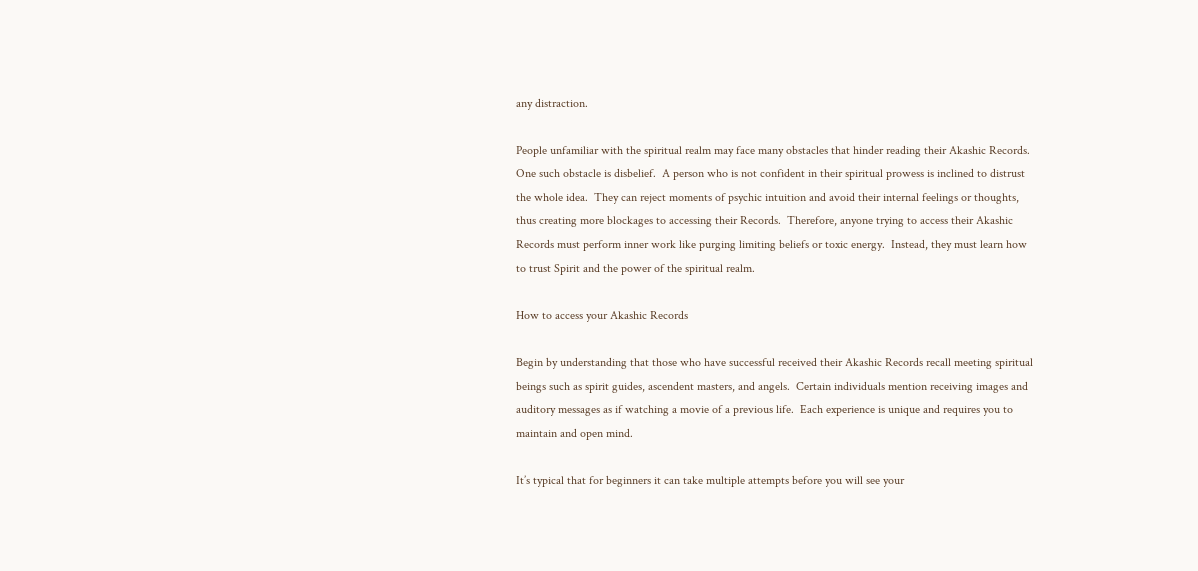any distraction.

People unfamiliar with the spiritual realm may face many obstacles that hinder reading their Akashic Records.  One such obstacle is disbelief.  A person who is not confident in their spiritual prowess is inclined to distrust the whole idea.  They can reject moments of psychic intuition and avoid their internal feelings or thoughts, thus creating more blockages to accessing their Records.  Therefore, anyone trying to access their Akashic Records must perform inner work like purging limiting beliefs or toxic energy.  Instead, they must learn how to trust Spirit and the power of the spiritual realm.

How to access your Akashic Records

Begin by understanding that those who have successful received their Akashic Records recall meeting spiritual beings such as spirit guides, ascendent masters, and angels.  Certain individuals mention receiving images and auditory messages as if watching a movie of a previous life.  Each experience is unique and requires you to maintain and open mind.

It’s typical that for beginners it can take multiple attempts before you will see your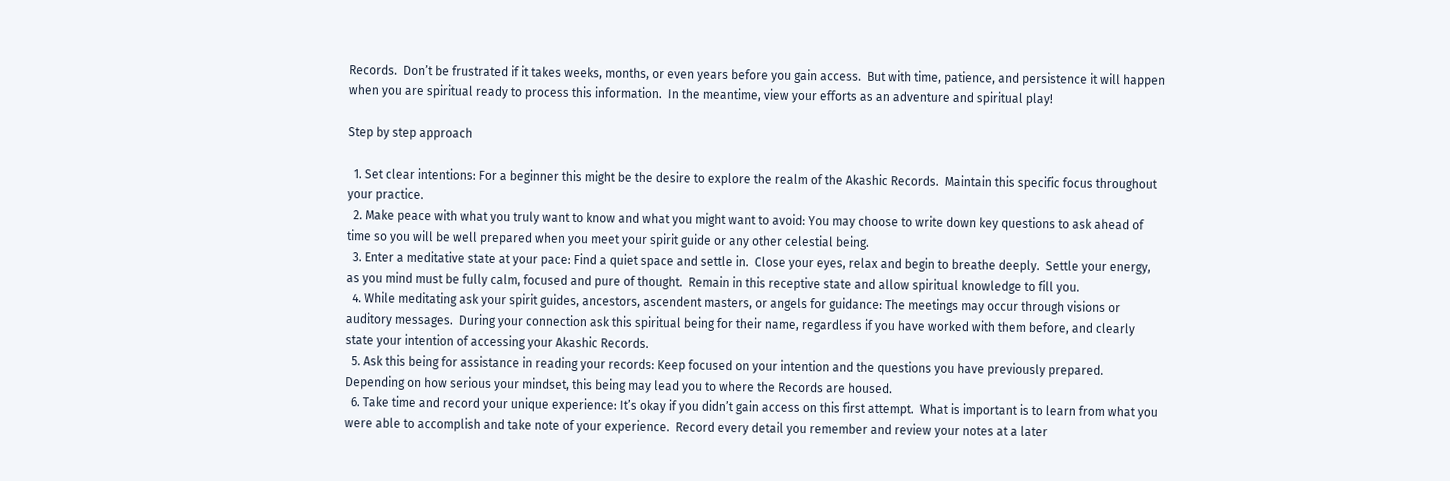Records.  Don’t be frustrated if it takes weeks, months, or even years before you gain access.  But with time, patience, and persistence it will happen when you are spiritual ready to process this information.  In the meantime, view your efforts as an adventure and spiritual play!

Step by step approach

  1. Set clear intentions: For a beginner this might be the desire to explore the realm of the Akashic Records.  Maintain this specific focus throughout your practice.
  2. Make peace with what you truly want to know and what you might want to avoid: You may choose to write down key questions to ask ahead of time so you will be well prepared when you meet your spirit guide or any other celestial being.
  3. Enter a meditative state at your pace: Find a quiet space and settle in.  Close your eyes, relax and begin to breathe deeply.  Settle your energy, as you mind must be fully calm, focused and pure of thought.  Remain in this receptive state and allow spiritual knowledge to fill you.
  4. While meditating ask your spirit guides, ancestors, ascendent masters, or angels for guidance: The meetings may occur through visions or auditory messages.  During your connection ask this spiritual being for their name, regardless if you have worked with them before, and clearly state your intention of accessing your Akashic Records.
  5. Ask this being for assistance in reading your records: Keep focused on your intention and the questions you have previously prepared.  Depending on how serious your mindset, this being may lead you to where the Records are housed.
  6. Take time and record your unique experience: It’s okay if you didn’t gain access on this first attempt.  What is important is to learn from what you were able to accomplish and take note of your experience.  Record every detail you remember and review your notes at a later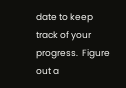date to keep track of your progress.  Figure out a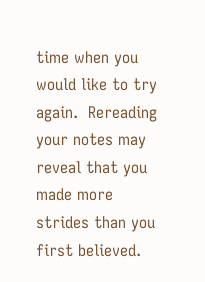time when you would like to try again.  Rereading your notes may reveal that you made more strides than you first believed.